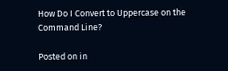How Do I Convert to Uppercase on the Command Line?

Posted on in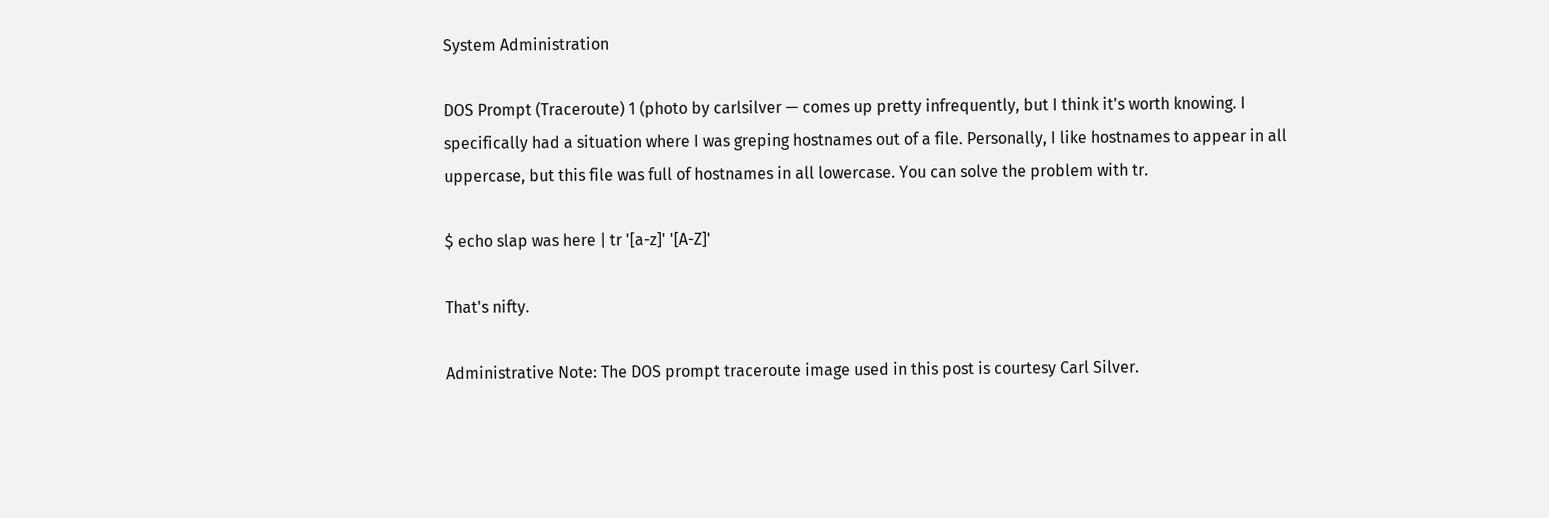System Administration

DOS Prompt (Traceroute) 1 (photo by carlsilver — comes up pretty infrequently, but I think it's worth knowing. I specifically had a situation where I was greping hostnames out of a file. Personally, I like hostnames to appear in all uppercase, but this file was full of hostnames in all lowercase. You can solve the problem with tr.

$ echo slap was here | tr '[a-z]' '[A-Z]'

That's nifty.

Administrative Note: The DOS prompt traceroute image used in this post is courtesy Carl Silver.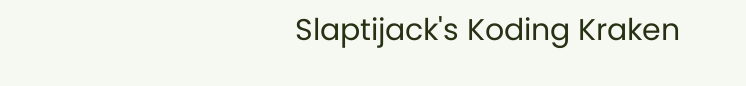Slaptijack's Koding Kraken